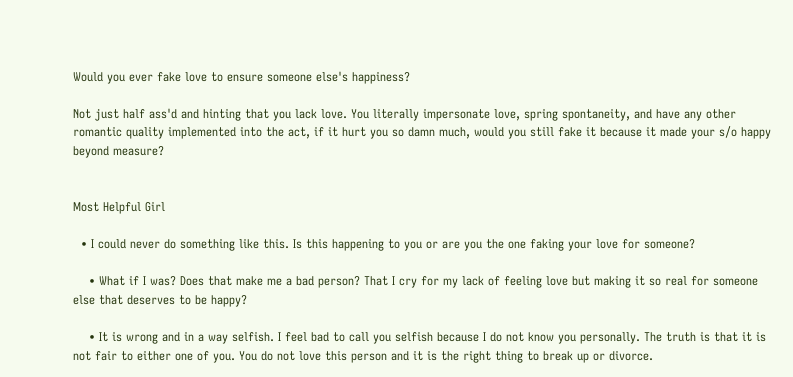Would you ever fake love to ensure someone else's happiness?

Not just half ass'd and hinting that you lack love. You literally impersonate love, spring spontaneity, and have any other romantic quality implemented into the act, if it hurt you so damn much, would you still fake it because it made your s/o happy beyond measure?


Most Helpful Girl

  • I could never do something like this. Is this happening to you or are you the one faking your love for someone?

    • What if I was? Does that make me a bad person? That I cry for my lack of feeling love but making it so real for someone else that deserves to be happy?

    • It is wrong and in a way selfish. I feel bad to call you selfish because I do not know you personally. The truth is that it is not fair to either one of you. You do not love this person and it is the right thing to break up or divorce.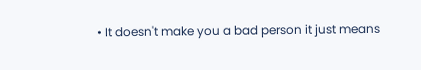• It doesn't make you a bad person it just means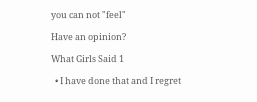you can not "feel"

Have an opinion?

What Girls Said 1

  • I have done that and I regret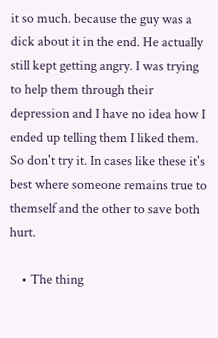it so much. because the guy was a dick about it in the end. He actually still kept getting angry. I was trying to help them through their depression and I have no idea how I ended up telling them I liked them. So don't try it. In cases like these it's best where someone remains true to themself and the other to save both hurt.

    • The thing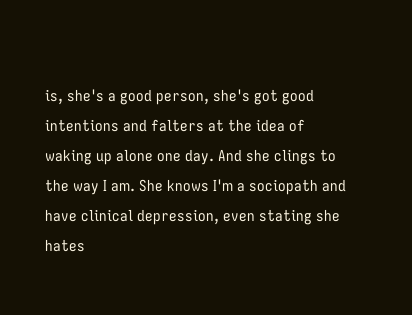is, she's a good person, she's got good intentions and falters at the idea of waking up alone one day. And she clings to the way I am. She knows I'm a sociopath and have clinical depression, even stating she hates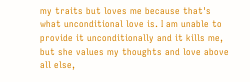my traits but loves me because that's what unconditional love is. I am unable to provide it unconditionally and it kills me, but she values my thoughts and love above all else,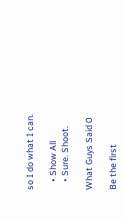so I do what I can.

    • Show All
    • Sure. Shoot.

What Guys Said 0

Be the first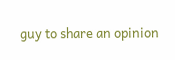guy to share an opinion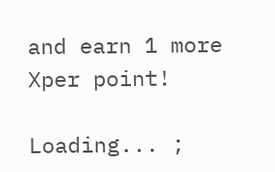and earn 1 more Xper point!

Loading... ;